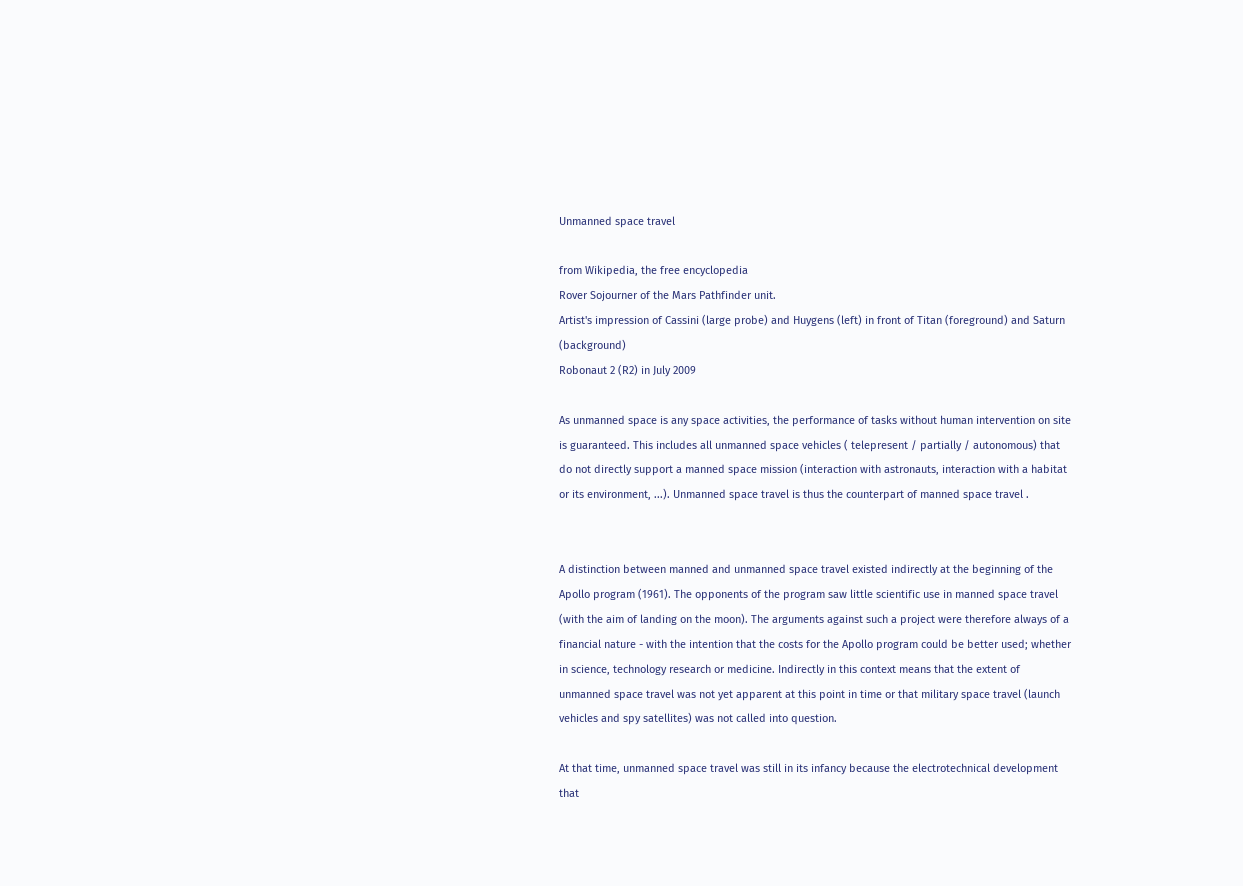Unmanned space travel

from Wikipedia, the free encyclopedia
Rover Sojourner of the Mars Pathfinder unit.
Artist's impression of Cassini (large probe) and Huygens (left) in front of Titan (foreground) and Saturn (background)
Robonaut 2 (R2) in July 2009

As unmanned space is any space activities, the performance of tasks without human intervention on site is guaranteed. This includes all unmanned space vehicles ( telepresent / partially / autonomous) that do not directly support a manned space mission (interaction with astronauts, interaction with a habitat or its environment, ...). Unmanned space travel is thus the counterpart of manned space travel .


A distinction between manned and unmanned space travel existed indirectly at the beginning of the Apollo program (1961). The opponents of the program saw little scientific use in manned space travel (with the aim of landing on the moon). The arguments against such a project were therefore always of a financial nature - with the intention that the costs for the Apollo program could be better used; whether in science, technology research or medicine. Indirectly in this context means that the extent of unmanned space travel was not yet apparent at this point in time or that military space travel (launch vehicles and spy satellites) was not called into question.

At that time, unmanned space travel was still in its infancy because the electrotechnical development that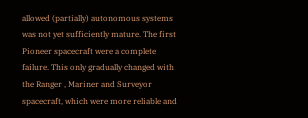allowed (partially) autonomous systems was not yet sufficiently mature. The first Pioneer spacecraft were a complete failure. This only gradually changed with the Ranger , Mariner and Surveyor spacecraft, which were more reliable and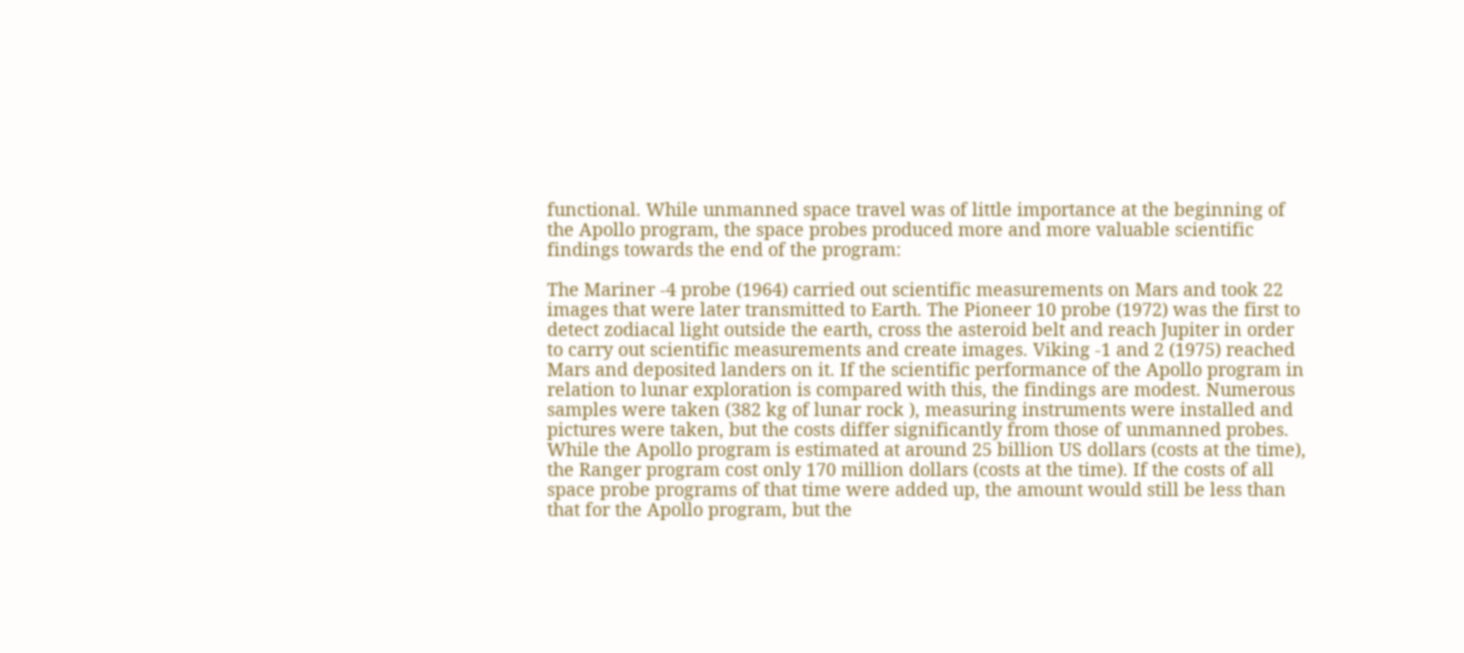functional. While unmanned space travel was of little importance at the beginning of the Apollo program, the space probes produced more and more valuable scientific findings towards the end of the program:

The Mariner -4 probe (1964) carried out scientific measurements on Mars and took 22 images that were later transmitted to Earth. The Pioneer 10 probe (1972) was the first to detect zodiacal light outside the earth, cross the asteroid belt and reach Jupiter in order to carry out scientific measurements and create images. Viking -1 and 2 (1975) reached Mars and deposited landers on it. If the scientific performance of the Apollo program in relation to lunar exploration is compared with this, the findings are modest. Numerous samples were taken (382 kg of lunar rock ), measuring instruments were installed and pictures were taken, but the costs differ significantly from those of unmanned probes. While the Apollo program is estimated at around 25 billion US dollars (costs at the time), the Ranger program cost only 170 million dollars (costs at the time). If the costs of all space probe programs of that time were added up, the amount would still be less than that for the Apollo program, but the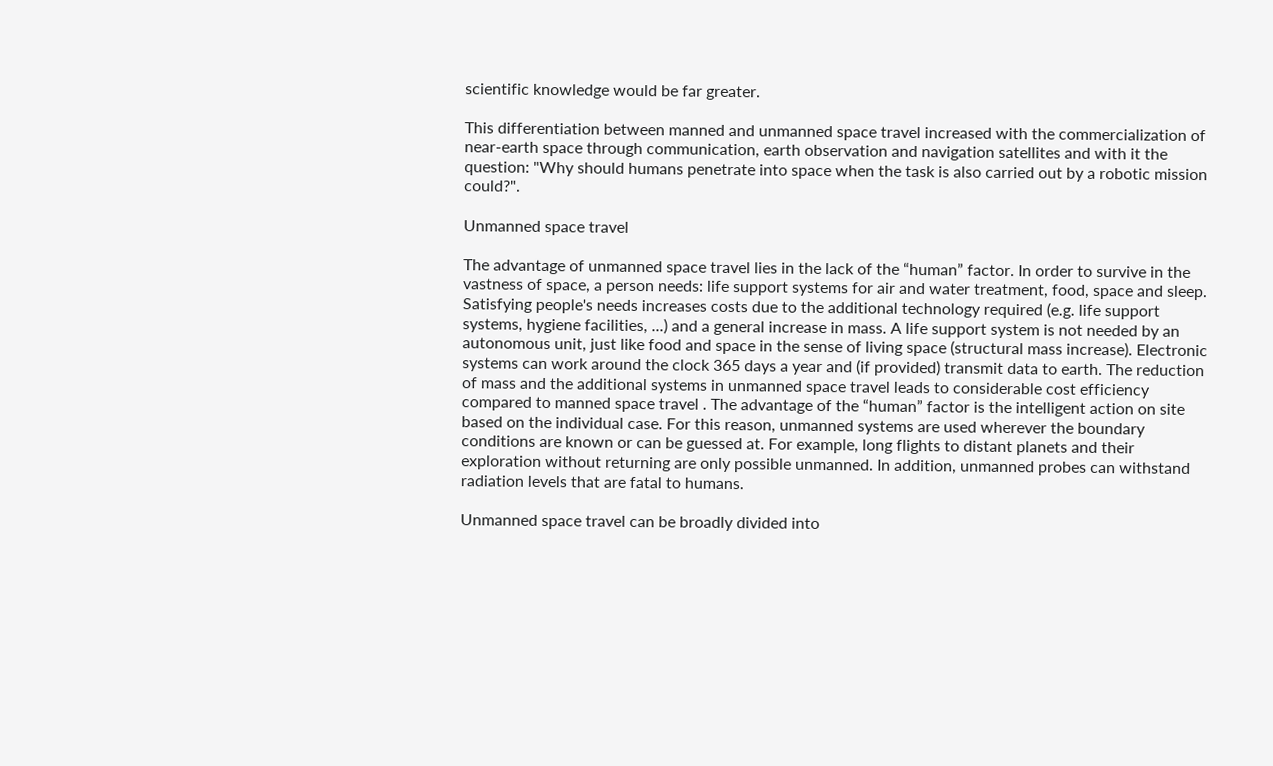scientific knowledge would be far greater.

This differentiation between manned and unmanned space travel increased with the commercialization of near-earth space through communication, earth observation and navigation satellites and with it the question: "Why should humans penetrate into space when the task is also carried out by a robotic mission could?".

Unmanned space travel

The advantage of unmanned space travel lies in the lack of the “human” factor. In order to survive in the vastness of space, a person needs: life support systems for air and water treatment, food, space and sleep. Satisfying people's needs increases costs due to the additional technology required (e.g. life support systems, hygiene facilities, ...) and a general increase in mass. A life support system is not needed by an autonomous unit, just like food and space in the sense of living space (structural mass increase). Electronic systems can work around the clock 365 days a year and (if provided) transmit data to earth. The reduction of mass and the additional systems in unmanned space travel leads to considerable cost efficiency compared to manned space travel . The advantage of the “human” factor is the intelligent action on site based on the individual case. For this reason, unmanned systems are used wherever the boundary conditions are known or can be guessed at. For example, long flights to distant planets and their exploration without returning are only possible unmanned. In addition, unmanned probes can withstand radiation levels that are fatal to humans.

Unmanned space travel can be broadly divided into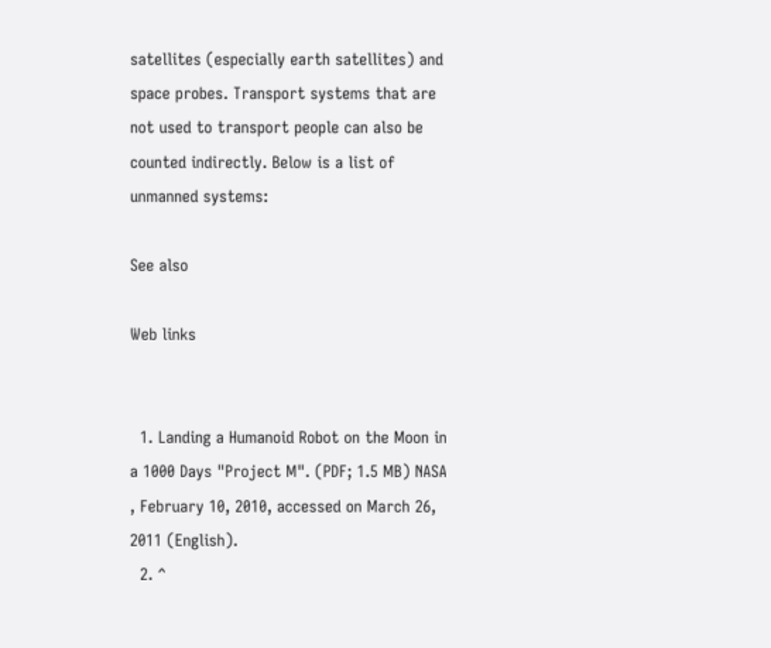satellites (especially earth satellites) and space probes. Transport systems that are not used to transport people can also be counted indirectly. Below is a list of unmanned systems:

See also

Web links


  1. Landing a Humanoid Robot on the Moon in a 1000 Days "Project M". (PDF; 1.5 MB) NASA , February 10, 2010, accessed on March 26, 2011 (English).
  2. ^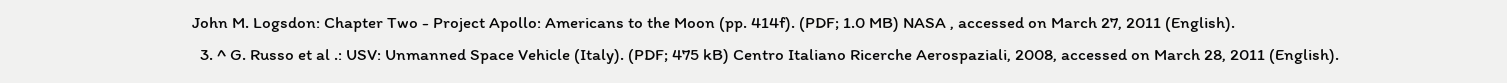John M. Logsdon: Chapter Two - Project Apollo: Americans to the Moon (pp. 414f). (PDF; 1.0 MB) NASA , accessed on March 27, 2011 (English).
  3. ^ G. Russo et al .: USV: Unmanned Space Vehicle (Italy). (PDF; 475 kB) Centro Italiano Ricerche Aerospaziali, 2008, accessed on March 28, 2011 (English).